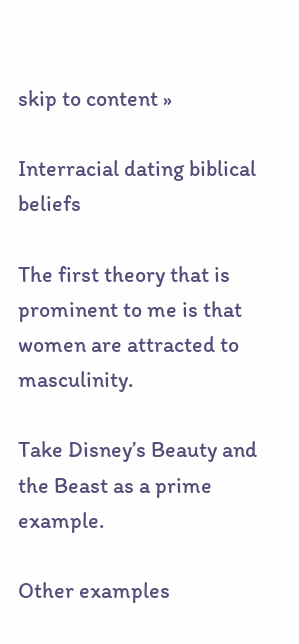skip to content »

Interracial dating biblical beliefs

The first theory that is prominent to me is that women are attracted to masculinity.

Take Disney’s Beauty and the Beast as a prime example.

Other examples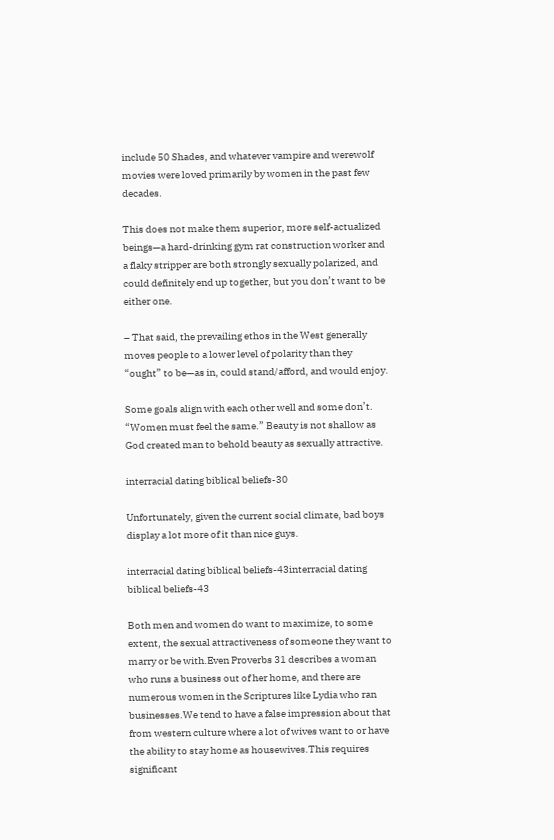include 50 Shades, and whatever vampire and werewolf movies were loved primarily by women in the past few decades.

This does not make them superior, more self-actualized beings—a hard-drinking gym rat construction worker and a flaky stripper are both strongly sexually polarized, and could definitely end up together, but you don’t want to be either one.

– That said, the prevailing ethos in the West generally moves people to a lower level of polarity than they “ought” to be—as in, could stand/afford, and would enjoy.

Some goals align with each other well and some don’t. “Women must feel the same.” Beauty is not shallow as God created man to behold beauty as sexually attractive.

interracial dating biblical beliefs-30

Unfortunately, given the current social climate, bad boys display a lot more of it than nice guys.

interracial dating biblical beliefs-43interracial dating biblical beliefs-43

Both men and women do want to maximize, to some extent, the sexual attractiveness of someone they want to marry or be with.Even Proverbs 31 describes a woman who runs a business out of her home, and there are numerous women in the Scriptures like Lydia who ran businesses.We tend to have a false impression about that from western culture where a lot of wives want to or have the ability to stay home as housewives.This requires significant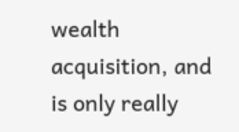wealth acquisition, and is only really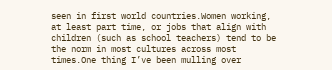seen in first world countries.Women working, at least part time, or jobs that align with children (such as school teachers) tend to be the norm in most cultures across most times.One thing I’ve been mulling over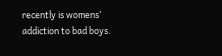recently is womens’ addiction to bad boys.